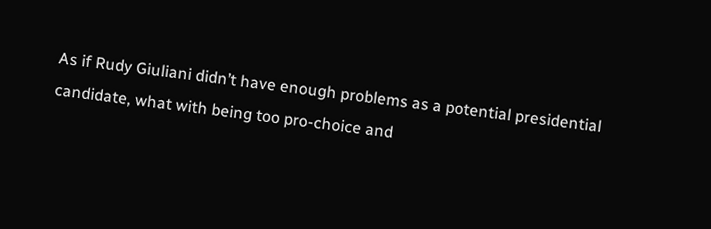As if Rudy Giuliani didn’t have enough problems as a potential presidential candidate, what with being too pro-choice and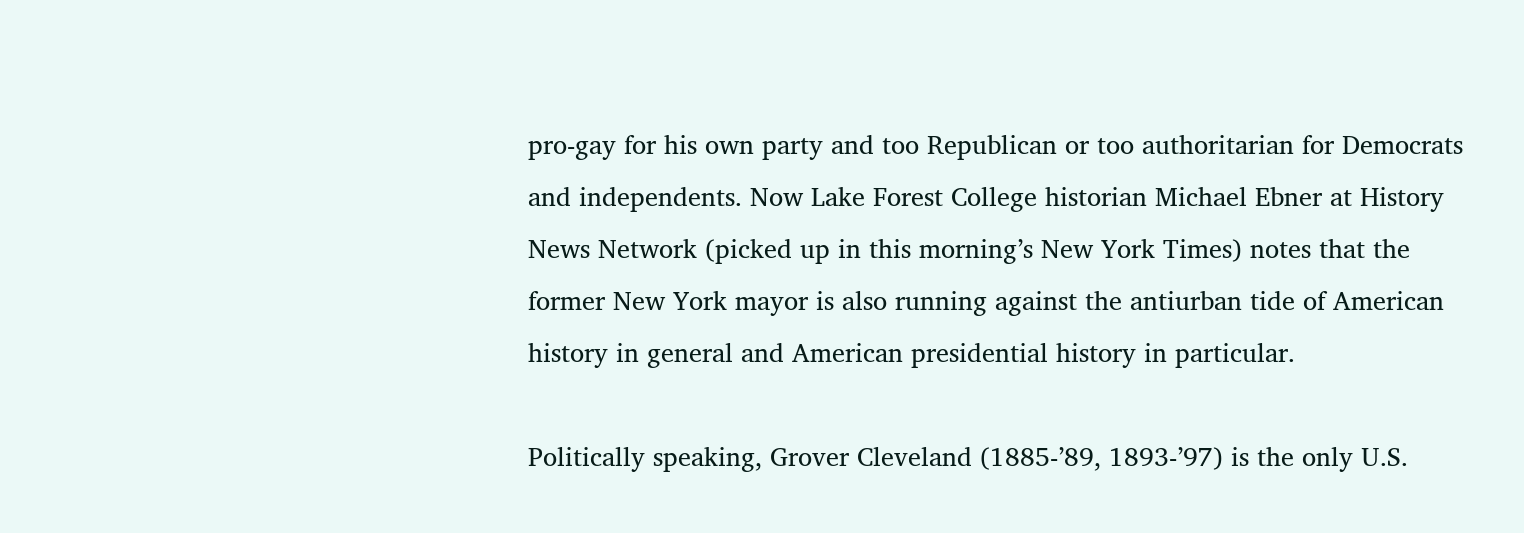pro-gay for his own party and too Republican or too authoritarian for Democrats and independents. Now Lake Forest College historian Michael Ebner at History News Network (picked up in this morning’s New York Times) notes that the former New York mayor is also running against the antiurban tide of American history in general and American presidential history in particular.

Politically speaking, Grover Cleveland (1885-’89, 1893-’97) is the only U.S.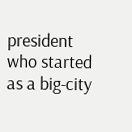president who started as a big-city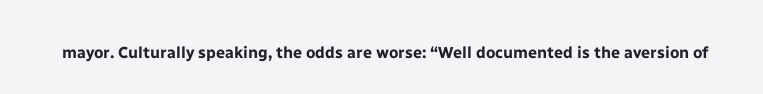mayor. Culturally speaking, the odds are worse: “Well documented is the aversion of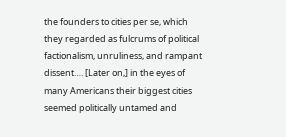the founders to cities per se, which they regarded as fulcrums of political factionalism, unruliness, and rampant dissent…. [Later on,] in the eyes of many Americans their biggest cities seemed politically untamed and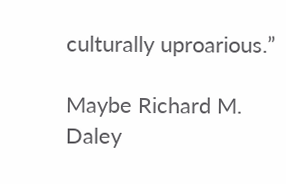culturally uproarious.”

Maybe Richard M. Daley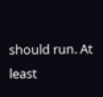should run. At least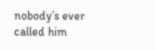nobody’s ever called him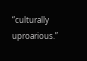“culturally uproarious.”